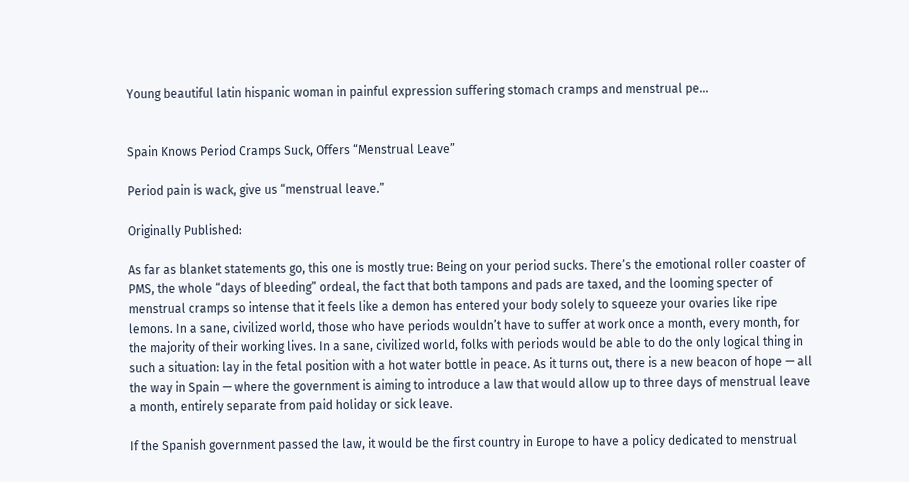Young beautiful latin hispanic woman in painful expression suffering stomach cramps and menstrual pe...


Spain Knows Period Cramps Suck, Offers “Menstrual Leave”

Period pain is wack, give us “menstrual leave.”

Originally Published:

As far as blanket statements go, this one is mostly true: Being on your period sucks. There’s the emotional roller coaster of PMS, the whole “days of bleeding” ordeal, the fact that both tampons and pads are taxed, and the looming specter of menstrual cramps so intense that it feels like a demon has entered your body solely to squeeze your ovaries like ripe lemons. In a sane, civilized world, those who have periods wouldn’t have to suffer at work once a month, every month, for the majority of their working lives. In a sane, civilized world, folks with periods would be able to do the only logical thing in such a situation: lay in the fetal position with a hot water bottle in peace. As it turns out, there is a new beacon of hope — all the way in Spain — where the government is aiming to introduce a law that would allow up to three days of menstrual leave a month, entirely separate from paid holiday or sick leave.

If the Spanish government passed the law, it would be the first country in Europe to have a policy dedicated to menstrual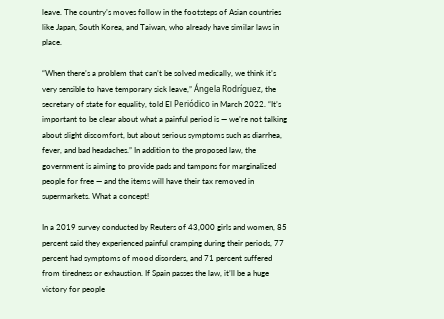leave. The country’s moves follow in the footsteps of Asian countries like Japan, South Korea, and Taiwan, who already have similar laws in place.

“When there’s a problem that can’t be solved medically, we think it’s very sensible to have temporary sick leave,” Ángela Rodríguez, the secretary of state for equality, told El Periódico in March 2022. “It’s important to be clear about what a painful period is — we’re not talking about slight discomfort, but about serious symptoms such as diarrhea, fever, and bad headaches.” In addition to the proposed law, the government is aiming to provide pads and tampons for marginalized people for free — and the items will have their tax removed in supermarkets. What a concept!

In a 2019 survey conducted by Reuters of 43,000 girls and women, 85 percent said they experienced painful cramping during their periods, 77 percent had symptoms of mood disorders, and 71 percent suffered from tiredness or exhaustion. If Spain passes the law, it’ll be a huge victory for people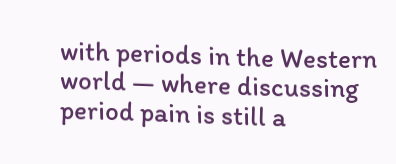with periods in the Western world — where discussing period pain is still a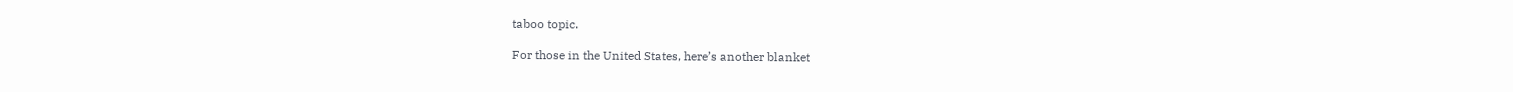taboo topic.

For those in the United States, here’s another blanket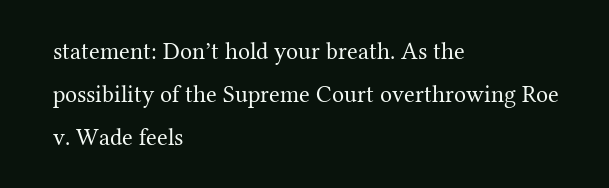statement: Don’t hold your breath. As the possibility of the Supreme Court overthrowing Roe v. Wade feels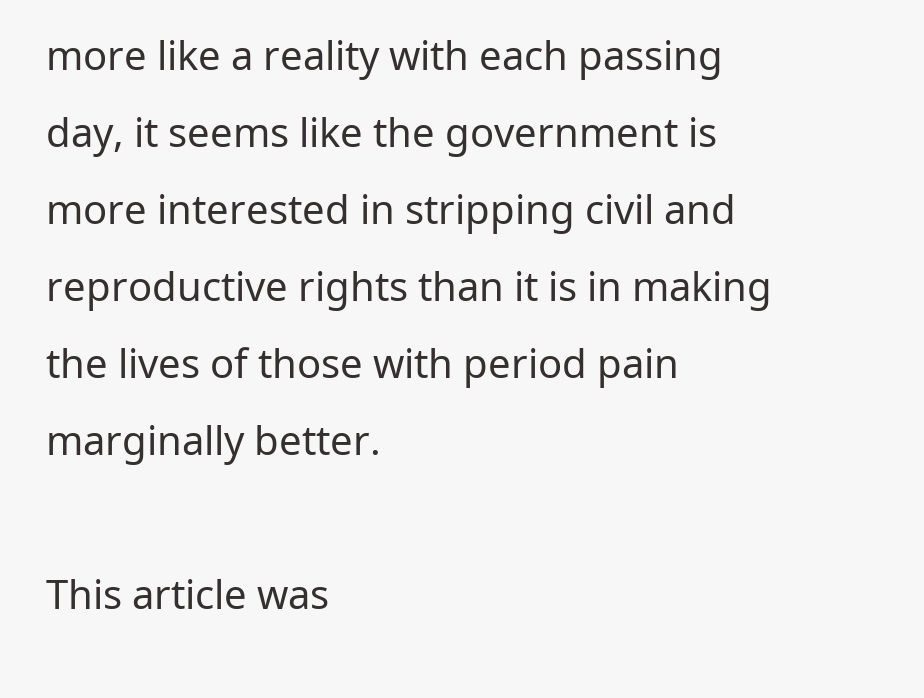more like a reality with each passing day, it seems like the government is more interested in stripping civil and reproductive rights than it is in making the lives of those with period pain marginally better.

This article was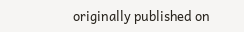originally published on